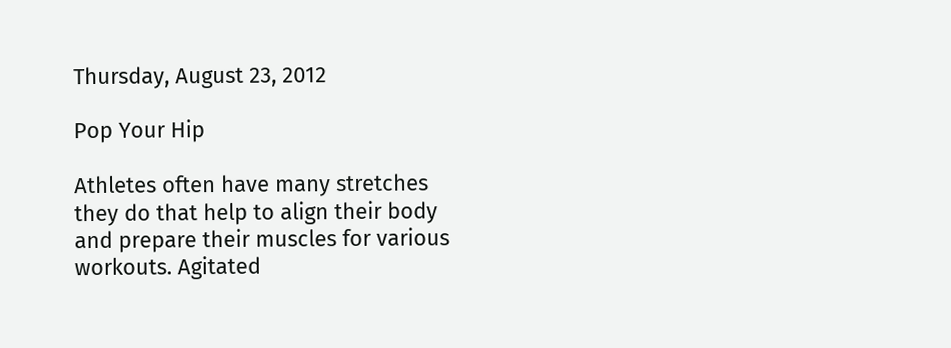Thursday, August 23, 2012

Pop Your Hip

Athletes often have many stretches they do that help to align their body and prepare their muscles for various workouts. Agitated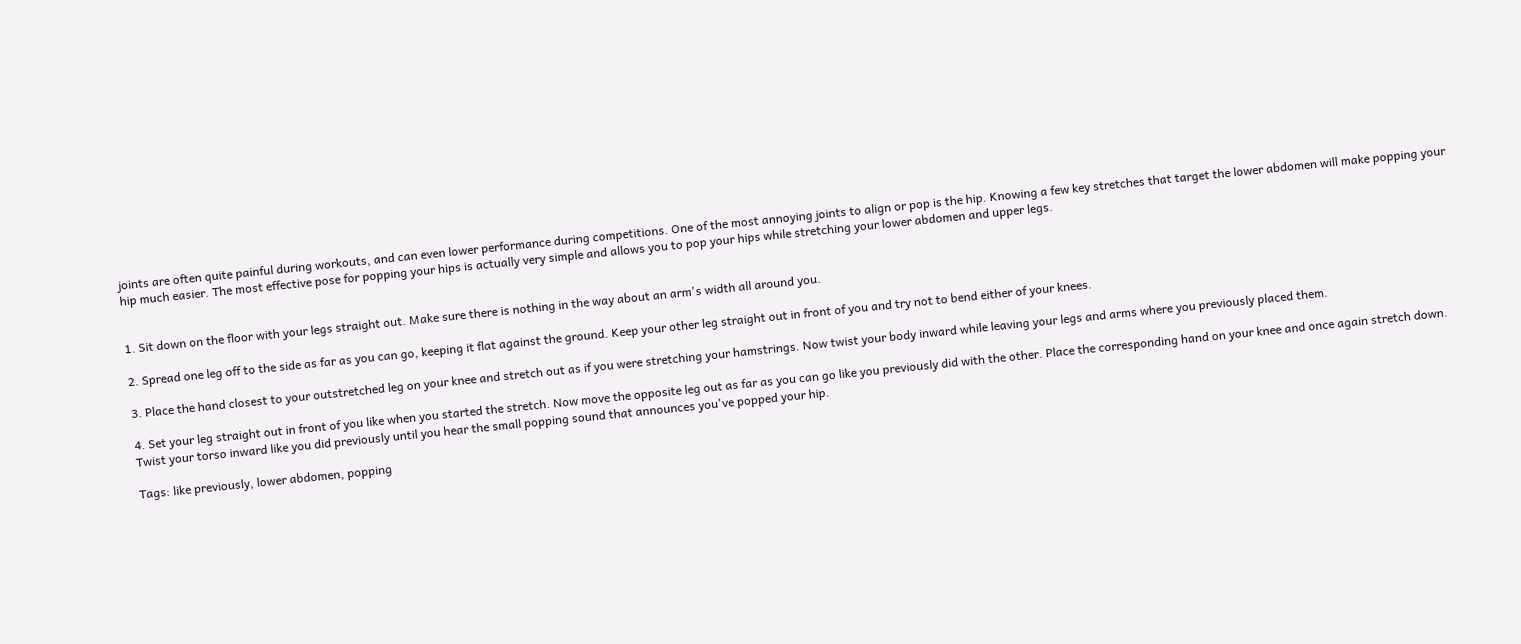joints are often quite painful during workouts, and can even lower performance during competitions. One of the most annoying joints to align or pop is the hip. Knowing a few key stretches that target the lower abdomen will make popping your hip much easier. The most effective pose for popping your hips is actually very simple and allows you to pop your hips while stretching your lower abdomen and upper legs.


1. Sit down on the floor with your legs straight out. Make sure there is nothing in the way about an arm's width all around you.

2. Spread one leg off to the side as far as you can go, keeping it flat against the ground. Keep your other leg straight out in front of you and try not to bend either of your knees.

3. Place the hand closest to your outstretched leg on your knee and stretch out as if you were stretching your hamstrings. Now twist your body inward while leaving your legs and arms where you previously placed them.

4. Set your leg straight out in front of you like when you started the stretch. Now move the opposite leg out as far as you can go like you previously did with the other. Place the corresponding hand on your knee and once again stretch down. Twist your torso inward like you did previously until you hear the small popping sound that announces you've popped your hip.

Tags: like previously, lower abdomen, popping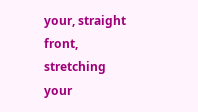your, straight front, stretching your